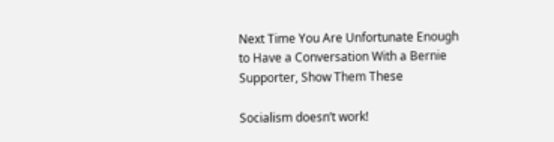Next Time You Are Unfortunate Enough to Have a Conversation With a Bernie Supporter, Show Them These

Socialism doesn’t work!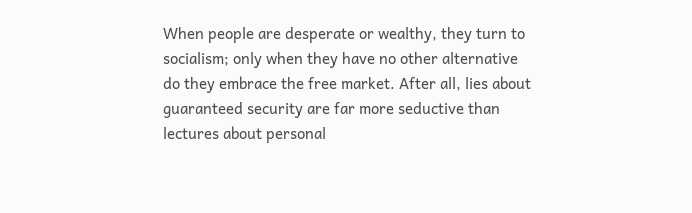When people are desperate or wealthy, they turn to socialism; only when they have no other alternative do they embrace the free market. After all, lies about guaranteed security are far more seductive than lectures about personal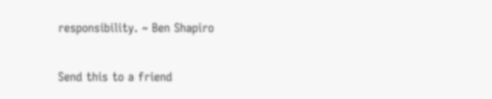responsibility. ~ Ben Shapiro

Send this to a friend